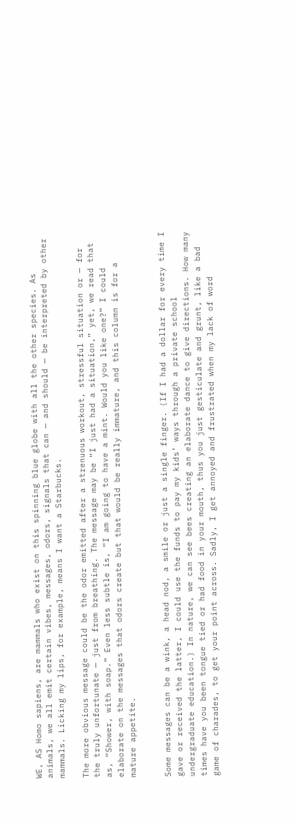WE, AS Homo sapiens, are mammals who exist on this spinning blue globe with all the other species. As animals, we all emit certain vibes, messages, odors, signals that can — and should — be interpreted by other mammals. Licking my lips, for example, means I want a Starbucks.

The more obvious message could be the odor emitted after a strenuous workout, stressful situation or — for the truly unfortunate — just from breathing. The message may be “I just had a situation,” yet, we read that as, “Shower, with soap.” Even less subtle is, “I am going to have a mint. Would you like one?” I could elaborate on the messages that odors create but that would be really immature, and this column is for a mature appetite.


Some messages can be a wink, a head nod, a smile or just a single finger. (If I had a dollar for every time I gave or received the latter, I could use the funds to pay my kids’ ways through a private school undergraduate education.) In nature, we can see bees creating an elaborate dance to give directions. How many times have you been tongue tied or had food in your mouth, thus you just gesticulate and grunt, like a bad game of charades, to get your point across. Sadly, I get annoyed and frustrated when my lack of word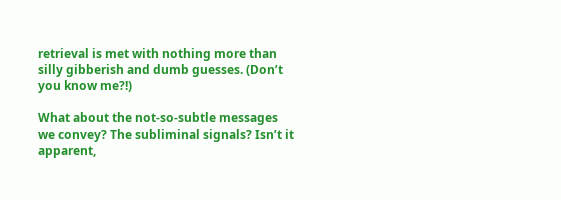retrieval is met with nothing more than silly gibberish and dumb guesses. (Don’t you know me?!)

What about the not-so-subtle messages we convey? The subliminal signals? Isn’t it apparent,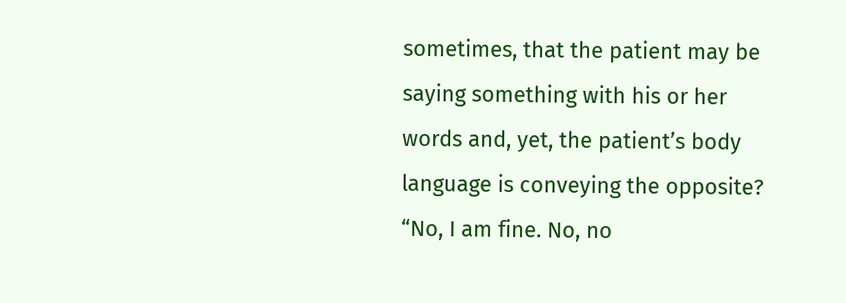sometimes, that the patient may be saying something with his or her words and, yet, the patient’s body language is conveying the opposite? “No, I am fine. No, no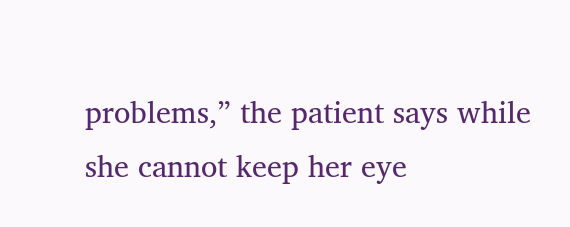problems,” the patient says while she cannot keep her eye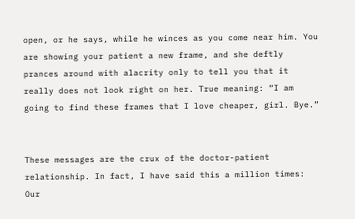open, or he says, while he winces as you come near him. You are showing your patient a new frame, and she deftly prances around with alacrity only to tell you that it really does not look right on her. True meaning: “I am going to find these frames that I love cheaper, girl. Bye.”


These messages are the crux of the doctor-patient relationship. In fact, I have said this a million times: Our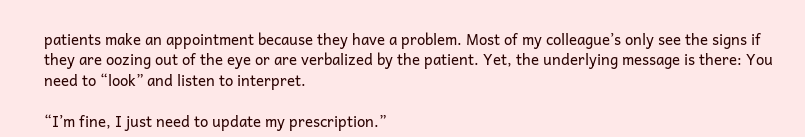patients make an appointment because they have a problem. Most of my colleague’s only see the signs if they are oozing out of the eye or are verbalized by the patient. Yet, the underlying message is there: You need to “look” and listen to interpret.

“I’m fine, I just need to update my prescription.”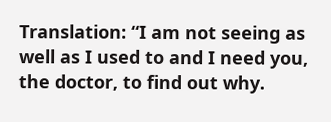Translation: “I am not seeing as well as I used to and I need you, the doctor, to find out why.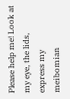Please help me! Look at my eye, the lids, express my meibomian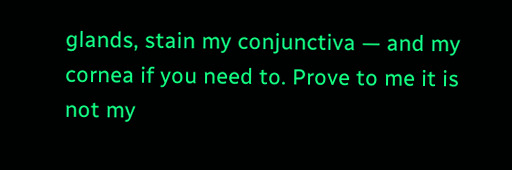glands, stain my conjunctiva — and my cornea if you need to. Prove to me it is not my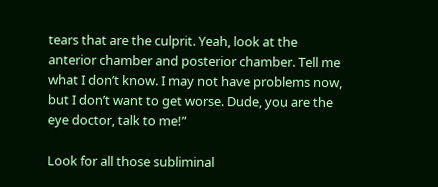tears that are the culprit. Yeah, look at the anterior chamber and posterior chamber. Tell me what I don’t know. I may not have problems now, but I don’t want to get worse. Dude, you are the eye doctor, talk to me!”

Look for all those subliminal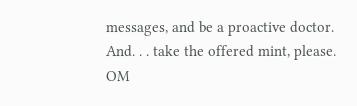messages, and be a proactive doctor. And. . . take the offered mint, please. OM